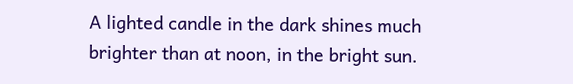A lighted candle in the dark shines much brighter than at noon, in the bright sun.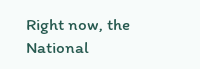Right now, the National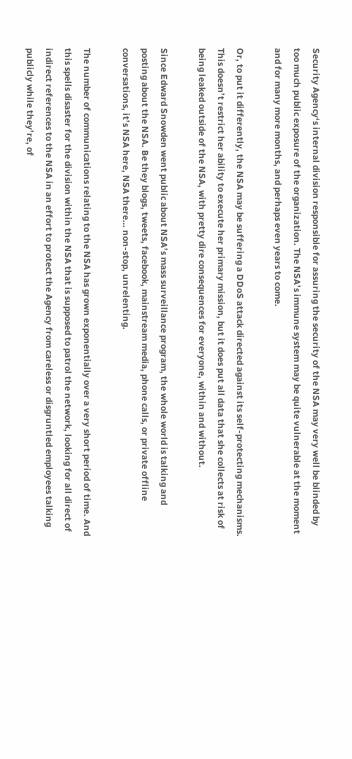Security Agency‘s internal division responsible for assuring the security of the NSA may very well be blinded by too much public exposure of the organization. The NSA’s immune system may be quite vulnerable at the moment and for many more months, and perhaps even years to come.

Or, to put it differently, the NSA may be suffering a DDoS attack directed against its self-protecting mechanisms. This doesn’t restrict her ability to execute her primary mission, but it does put all data that she collects at risk of being leaked outside of the NSA, with pretty dire consequences for everyone, within and without.

Since Edward Snowden went public about NSA’s mass surveillance program, the whole world is talking and posting about the NSA. Be they blogs, tweets, facebook, mainstream media, phone calls, or private offline conversations, it’s NSA here, NSA there… non-stop, unrelenting.

The number of communications relating to the NSA has grown exponentially over a very short period of time. And this spells disaster for the division within the NSA that is supposed to patrol the network, looking for all direct of indirect references to the NSA in an effort to protect the Agency from careless or disgruntled employees talking publicly while they’re, of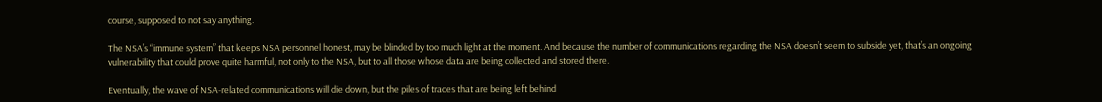course, supposed to not say anything.

The NSA’s “immune system” that keeps NSA personnel honest, may be blinded by too much light at the moment. And because the number of communications regarding the NSA doesn’t seem to subside yet, that’s an ongoing vulnerability that could prove quite harmful, not only to the NSA, but to all those whose data are being collected and stored there.

Eventually, the wave of NSA-related communications will die down, but the piles of traces that are being left behind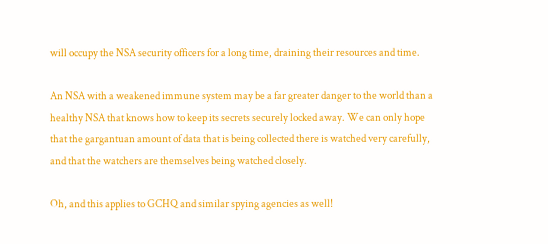will occupy the NSA security officers for a long time, draining their resources and time.

An NSA with a weakened immune system may be a far greater danger to the world than a healthy NSA that knows how to keep its secrets securely locked away. We can only hope that the gargantuan amount of data that is being collected there is watched very carefully, and that the watchers are themselves being watched closely.

Oh, and this applies to GCHQ and similar spying agencies as well!